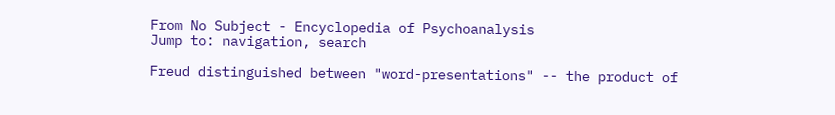From No Subject - Encyclopedia of Psychoanalysis
Jump to: navigation, search

Freud distinguished between "word-presentations" -- the product of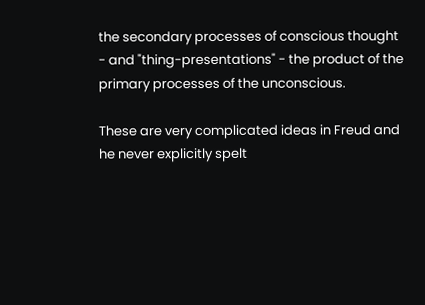the secondary processes of conscious thought - and "thing-presentations" - the product of the primary processes of the unconscious.

These are very complicated ideas in Freud and he never explicitly spelt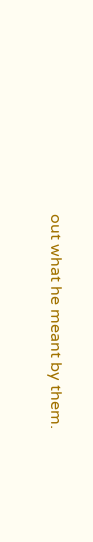out what he meant by them.